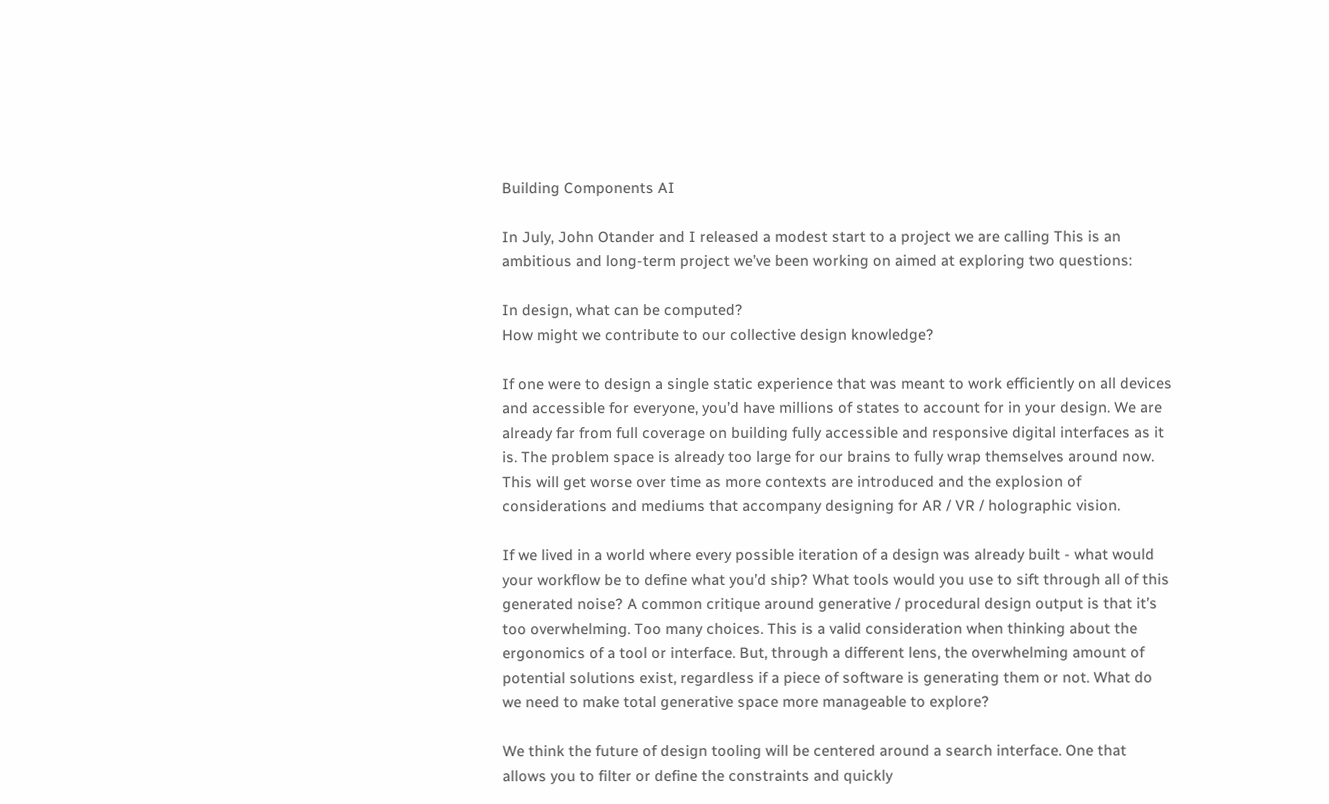Building Components AI

In July, John Otander and I released a modest start to a project we are calling This is an ambitious and long-term project we’ve been working on aimed at exploring two questions:

In design, what can be computed?
How might we contribute to our collective design knowledge?

If one were to design a single static experience that was meant to work efficiently on all devices and accessible for everyone, you’d have millions of states to account for in your design. We are already far from full coverage on building fully accessible and responsive digital interfaces as it is. The problem space is already too large for our brains to fully wrap themselves around now. This will get worse over time as more contexts are introduced and the explosion of considerations and mediums that accompany designing for AR / VR / holographic vision.

If we lived in a world where every possible iteration of a design was already built - what would your workflow be to define what you’d ship? What tools would you use to sift through all of this generated noise? A common critique around generative / procedural design output is that it’s too overwhelming. Too many choices. This is a valid consideration when thinking about the ergonomics of a tool or interface. But, through a different lens, the overwhelming amount of potential solutions exist, regardless if a piece of software is generating them or not. What do we need to make total generative space more manageable to explore?

We think the future of design tooling will be centered around a search interface. One that allows you to filter or define the constraints and quickly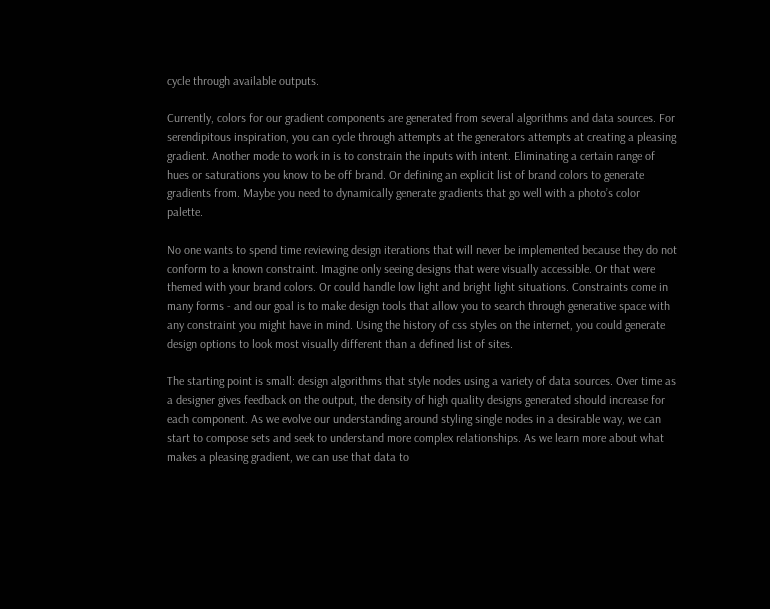cycle through available outputs.

Currently, colors for our gradient components are generated from several algorithms and data sources. For serendipitous inspiration, you can cycle through attempts at the generators attempts at creating a pleasing gradient. Another mode to work in is to constrain the inputs with intent. Eliminating a certain range of hues or saturations you know to be off brand. Or defining an explicit list of brand colors to generate gradients from. Maybe you need to dynamically generate gradients that go well with a photo’s color palette.

No one wants to spend time reviewing design iterations that will never be implemented because they do not conform to a known constraint. Imagine only seeing designs that were visually accessible. Or that were themed with your brand colors. Or could handle low light and bright light situations. Constraints come in many forms - and our goal is to make design tools that allow you to search through generative space with any constraint you might have in mind. Using the history of css styles on the internet, you could generate design options to look most visually different than a defined list of sites.

The starting point is small: design algorithms that style nodes using a variety of data sources. Over time as a designer gives feedback on the output, the density of high quality designs generated should increase for each component. As we evolve our understanding around styling single nodes in a desirable way, we can start to compose sets and seek to understand more complex relationships. As we learn more about what makes a pleasing gradient, we can use that data to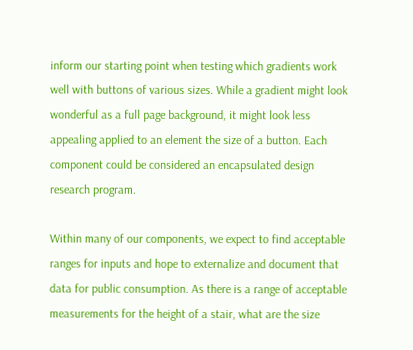inform our starting point when testing which gradients work well with buttons of various sizes. While a gradient might look wonderful as a full page background, it might look less appealing applied to an element the size of a button. Each component could be considered an encapsulated design research program.

Within many of our components, we expect to find acceptable ranges for inputs and hope to externalize and document that data for public consumption. As there is a range of acceptable measurements for the height of a stair, what are the size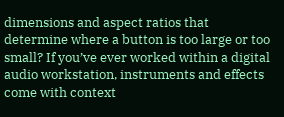dimensions and aspect ratios that determine where a button is too large or too small? If you’ve ever worked within a digital audio workstation, instruments and effects come with context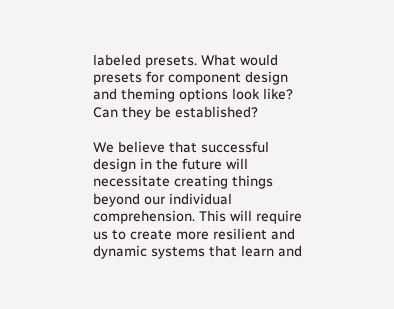labeled presets. What would presets for component design and theming options look like? Can they be established?

We believe that successful design in the future will necessitate creating things beyond our individual comprehension. This will require us to create more resilient and dynamic systems that learn and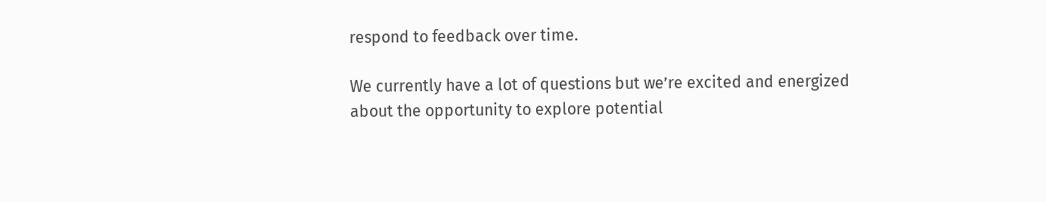respond to feedback over time.

We currently have a lot of questions but we’re excited and energized about the opportunity to explore potential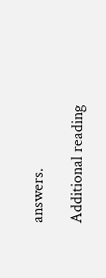answers.

Additional reading